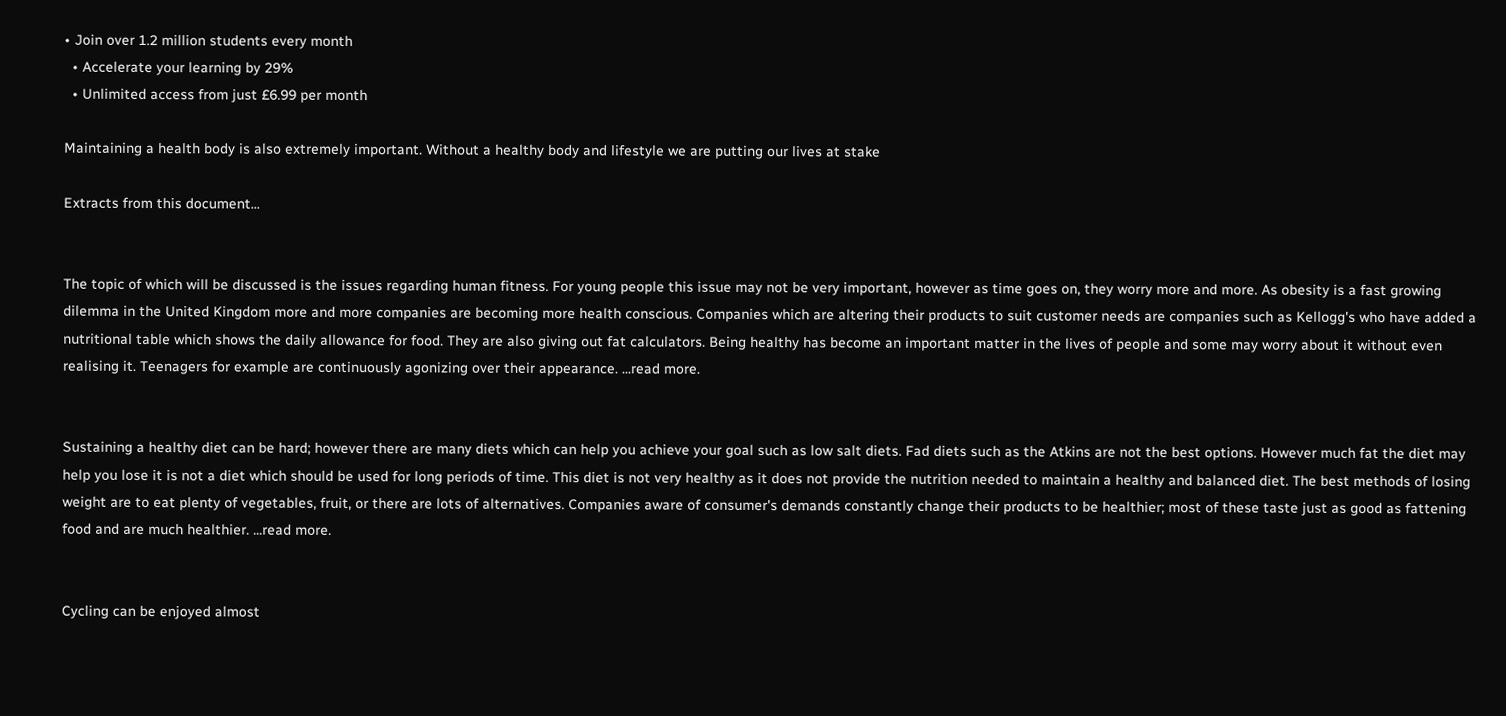• Join over 1.2 million students every month
  • Accelerate your learning by 29%
  • Unlimited access from just £6.99 per month

Maintaining a health body is also extremely important. Without a healthy body and lifestyle we are putting our lives at stake

Extracts from this document...


The topic of which will be discussed is the issues regarding human fitness. For young people this issue may not be very important, however as time goes on, they worry more and more. As obesity is a fast growing dilemma in the United Kingdom more and more companies are becoming more health conscious. Companies which are altering their products to suit customer needs are companies such as Kellogg's who have added a nutritional table which shows the daily allowance for food. They are also giving out fat calculators. Being healthy has become an important matter in the lives of people and some may worry about it without even realising it. Teenagers for example are continuously agonizing over their appearance. ...read more.


Sustaining a healthy diet can be hard; however there are many diets which can help you achieve your goal such as low salt diets. Fad diets such as the Atkins are not the best options. However much fat the diet may help you lose it is not a diet which should be used for long periods of time. This diet is not very healthy as it does not provide the nutrition needed to maintain a healthy and balanced diet. The best methods of losing weight are to eat plenty of vegetables, fruit, or there are lots of alternatives. Companies aware of consumer's demands constantly change their products to be healthier; most of these taste just as good as fattening food and are much healthier. ...read more.


Cycling can be enjoyed almost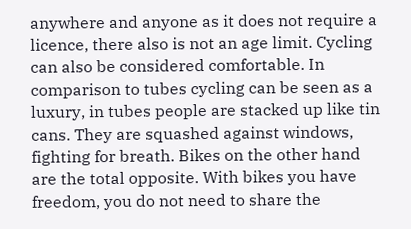anywhere and anyone as it does not require a licence, there also is not an age limit. Cycling can also be considered comfortable. In comparison to tubes cycling can be seen as a luxury, in tubes people are stacked up like tin cans. They are squashed against windows, fighting for breath. Bikes on the other hand are the total opposite. With bikes you have freedom, you do not need to share the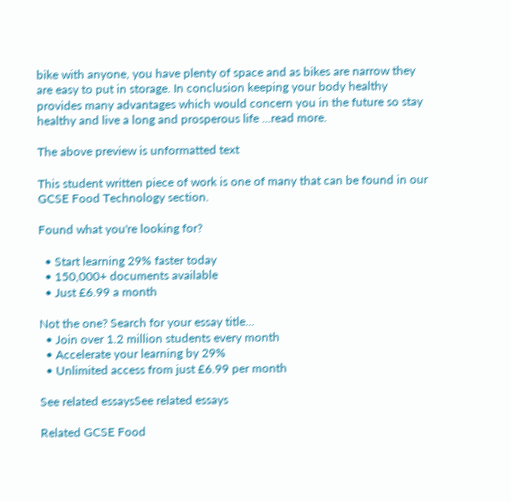bike with anyone, you have plenty of space and as bikes are narrow they are easy to put in storage. In conclusion keeping your body healthy provides many advantages which would concern you in the future so stay healthy and live a long and prosperous life ...read more.

The above preview is unformatted text

This student written piece of work is one of many that can be found in our GCSE Food Technology section.

Found what you're looking for?

  • Start learning 29% faster today
  • 150,000+ documents available
  • Just £6.99 a month

Not the one? Search for your essay title...
  • Join over 1.2 million students every month
  • Accelerate your learning by 29%
  • Unlimited access from just £6.99 per month

See related essaysSee related essays

Related GCSE Food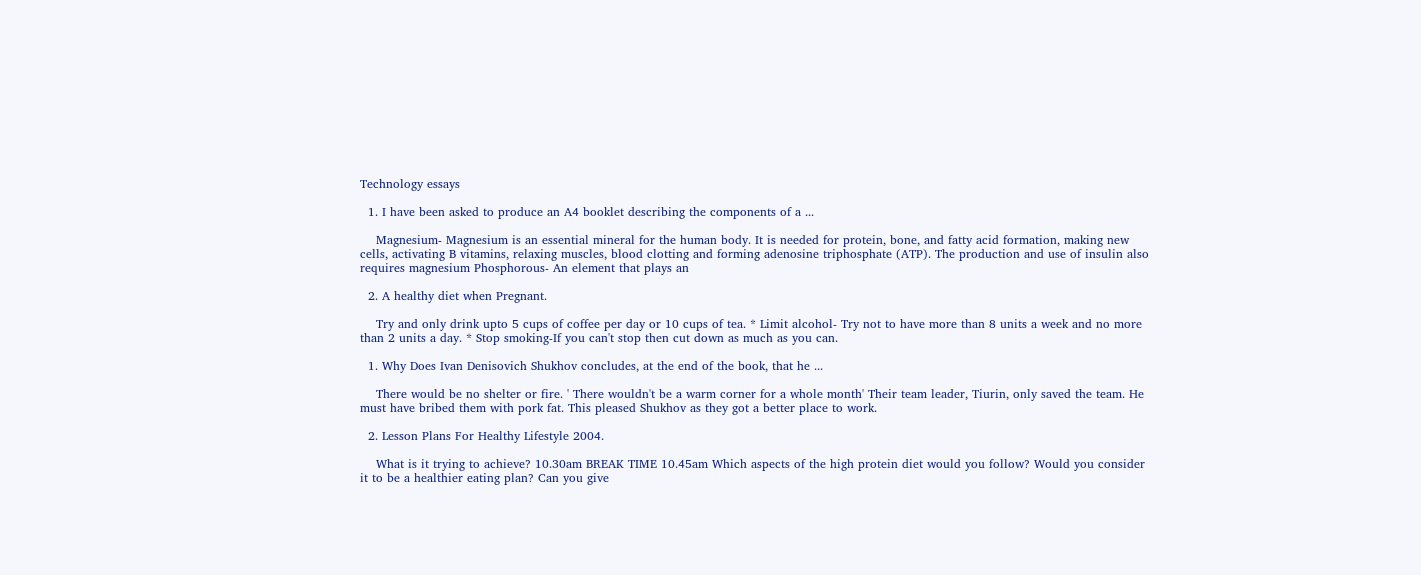Technology essays

  1. I have been asked to produce an A4 booklet describing the components of a ...

    Magnesium- Magnesium is an essential mineral for the human body. It is needed for protein, bone, and fatty acid formation, making new cells, activating B vitamins, relaxing muscles, blood clotting and forming adenosine triphosphate (ATP). The production and use of insulin also requires magnesium Phosphorous- An element that plays an

  2. A healthy diet when Pregnant.

    Try and only drink upto 5 cups of coffee per day or 10 cups of tea. * Limit alcohol- Try not to have more than 8 units a week and no more than 2 units a day. * Stop smoking-If you can't stop then cut down as much as you can.

  1. Why Does Ivan Denisovich Shukhov concludes, at the end of the book, that he ...

    There would be no shelter or fire. ' There wouldn't be a warm corner for a whole month' Their team leader, Tiurin, only saved the team. He must have bribed them with pork fat. This pleased Shukhov as they got a better place to work.

  2. Lesson Plans For Healthy Lifestyle 2004.

    What is it trying to achieve? 10.30am BREAK TIME 10.45am Which aspects of the high protein diet would you follow? Would you consider it to be a healthier eating plan? Can you give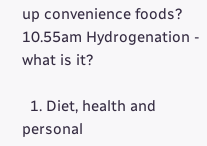up convenience foods? 10.55am Hydrogenation - what is it?

  1. Diet, health and personal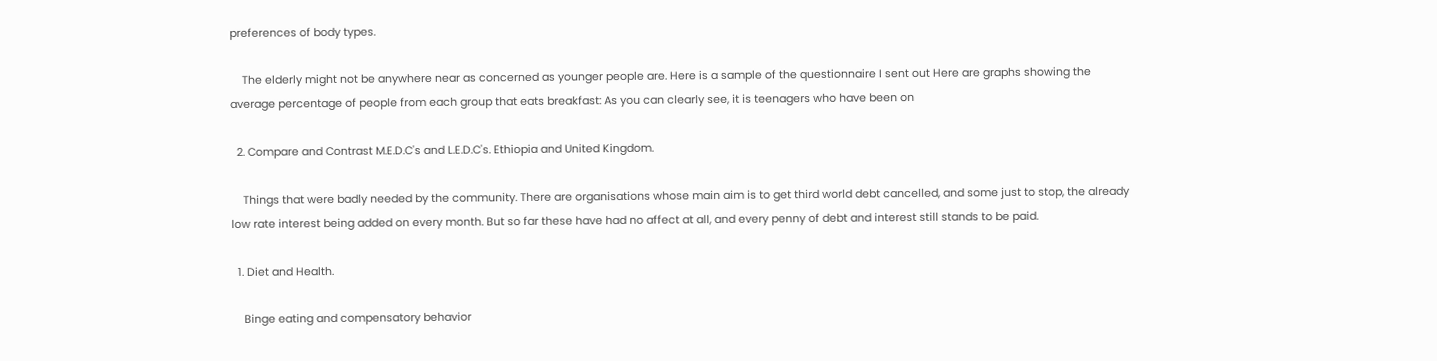preferences of body types.

    The elderly might not be anywhere near as concerned as younger people are. Here is a sample of the questionnaire I sent out Here are graphs showing the average percentage of people from each group that eats breakfast: As you can clearly see, it is teenagers who have been on

  2. Compare and Contrast M.E.D.C's and L.E.D.C's. Ethiopia and United Kingdom.

    Things that were badly needed by the community. There are organisations whose main aim is to get third world debt cancelled, and some just to stop, the already low rate interest being added on every month. But so far these have had no affect at all, and every penny of debt and interest still stands to be paid.

  1. Diet and Health.

    Binge eating and compensatory behavior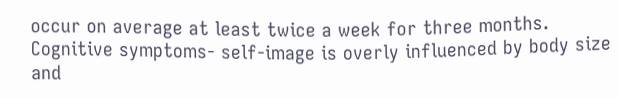occur on average at least twice a week for three months. Cognitive symptoms- self-image is overly influenced by body size and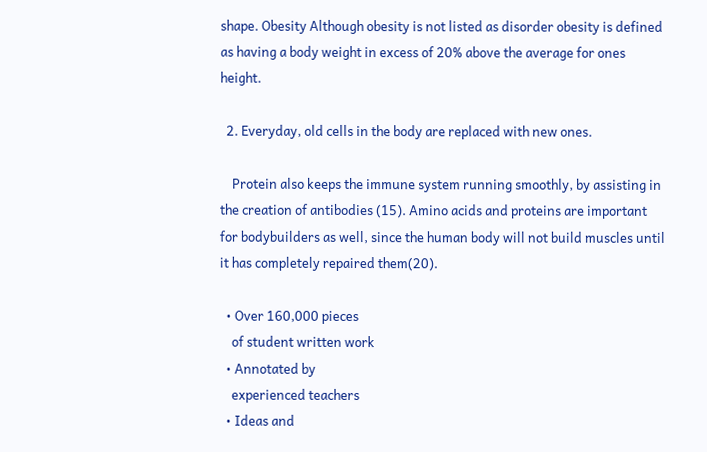shape. Obesity Although obesity is not listed as disorder obesity is defined as having a body weight in excess of 20% above the average for ones height.

  2. Everyday, old cells in the body are replaced with new ones.

    Protein also keeps the immune system running smoothly, by assisting in the creation of antibodies (15). Amino acids and proteins are important for bodybuilders as well, since the human body will not build muscles until it has completely repaired them(20).

  • Over 160,000 pieces
    of student written work
  • Annotated by
    experienced teachers
  • Ideas and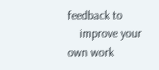feedback to
    improve your own work